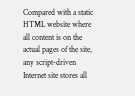Compared with a static HTML website where all content is on the actual pages of the site, any script-driven Internet site stores all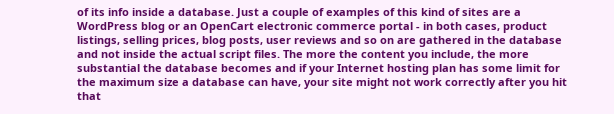of its info inside a database. Just a couple of examples of this kind of sites are a WordPress blog or an OpenCart electronic commerce portal - in both cases, product listings, selling prices, blog posts, user reviews and so on are gathered in the database and not inside the actual script files. The more the content you include, the more substantial the database becomes and if your Internet hosting plan has some limit for the maximum size a database can have, your site might not work correctly after you hit that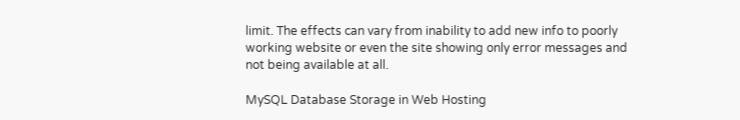limit. The effects can vary from inability to add new info to poorly working website or even the site showing only error messages and not being available at all.

MySQL Database Storage in Web Hosting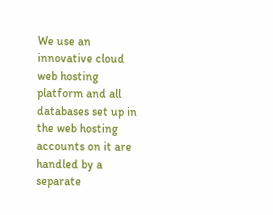We use an innovative cloud web hosting platform and all databases set up in the web hosting accounts on it are handled by a separate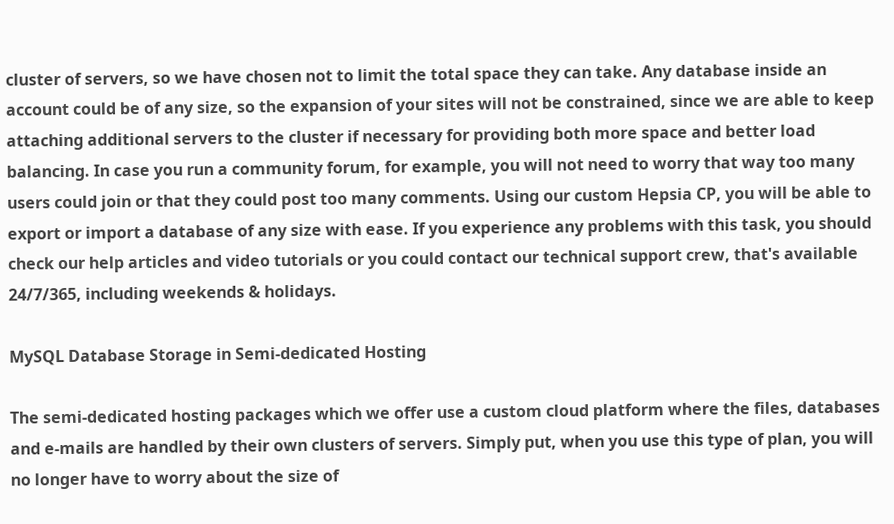cluster of servers, so we have chosen not to limit the total space they can take. Any database inside an account could be of any size, so the expansion of your sites will not be constrained, since we are able to keep attaching additional servers to the cluster if necessary for providing both more space and better load balancing. In case you run a community forum, for example, you will not need to worry that way too many users could join or that they could post too many comments. Using our custom Hepsia CP, you will be able to export or import a database of any size with ease. If you experience any problems with this task, you should check our help articles and video tutorials or you could contact our technical support crew, that's available 24/7/365, including weekends & holidays.

MySQL Database Storage in Semi-dedicated Hosting

The semi-dedicated hosting packages which we offer use a custom cloud platform where the files, databases and e-mails are handled by their own clusters of servers. Simply put, when you use this type of plan, you will no longer have to worry about the size of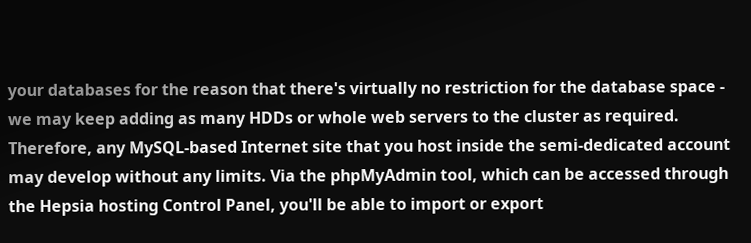your databases for the reason that there's virtually no restriction for the database space - we may keep adding as many HDDs or whole web servers to the cluster as required. Therefore, any MySQL-based Internet site that you host inside the semi-dedicated account may develop without any limits. Via the phpMyAdmin tool, which can be accessed through the Hepsia hosting Control Panel, you'll be able to import or export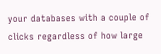your databases with a couple of clicks regardless of how large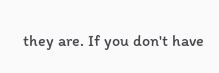they are. If you don't have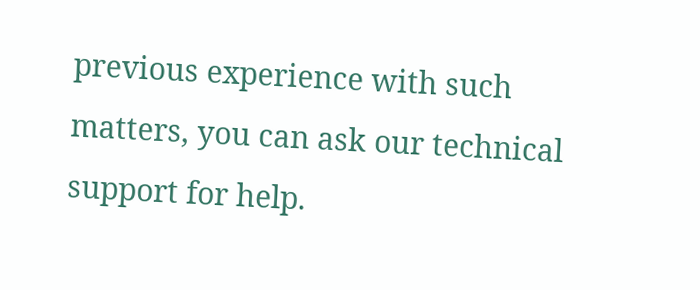previous experience with such matters, you can ask our technical support for help.